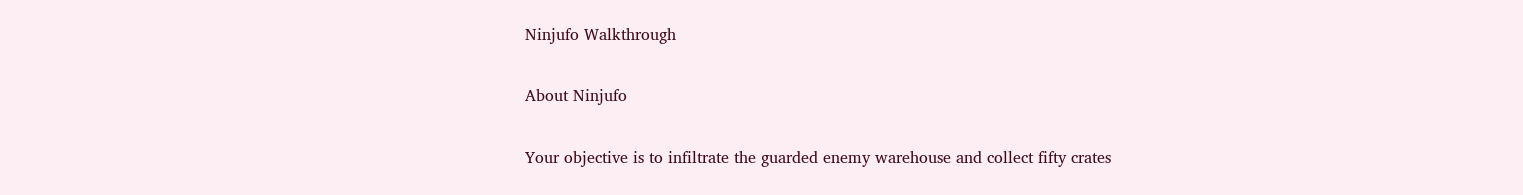Ninjufo Walkthrough

About Ninjufo

Your objective is to infiltrate the guarded enemy warehouse and collect fifty crates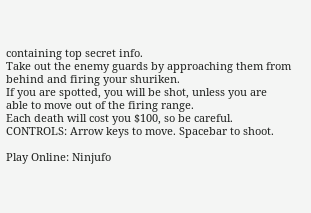containing top secret info.
Take out the enemy guards by approaching them from behind and firing your shuriken.
If you are spotted, you will be shot, unless you are able to move out of the firing range.
Each death will cost you $100, so be careful. CONTROLS: Arrow keys to move. Spacebar to shoot.

Play Online: Ninjufo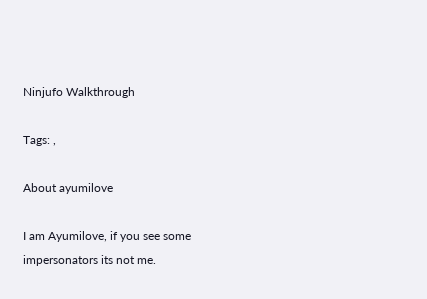Ninjufo Walkthrough

Tags: ,

About ayumilove

I am Ayumilove, if you see some impersonators its not me.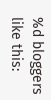%d bloggers like this: